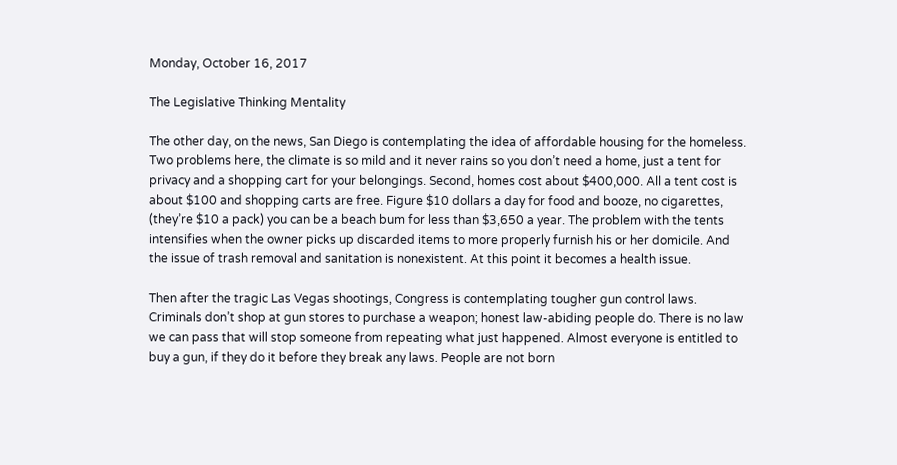Monday, October 16, 2017

The Legislative Thinking Mentality

The other day, on the news, San Diego is contemplating the idea of affordable housing for the homeless. Two problems here, the climate is so mild and it never rains so you don’t need a home, just a tent for privacy and a shopping cart for your belongings. Second, homes cost about $400,000. All a tent cost is about $100 and shopping carts are free. Figure $10 dollars a day for food and booze, no cigarettes, (they’re $10 a pack) you can be a beach bum for less than $3,650 a year. The problem with the tents intensifies when the owner picks up discarded items to more properly furnish his or her domicile. And the issue of trash removal and sanitation is nonexistent. At this point it becomes a health issue.

Then after the tragic Las Vegas shootings, Congress is contemplating tougher gun control laws. Criminals don’t shop at gun stores to purchase a weapon; honest law-abiding people do. There is no law we can pass that will stop someone from repeating what just happened. Almost everyone is entitled to buy a gun, if they do it before they break any laws. People are not born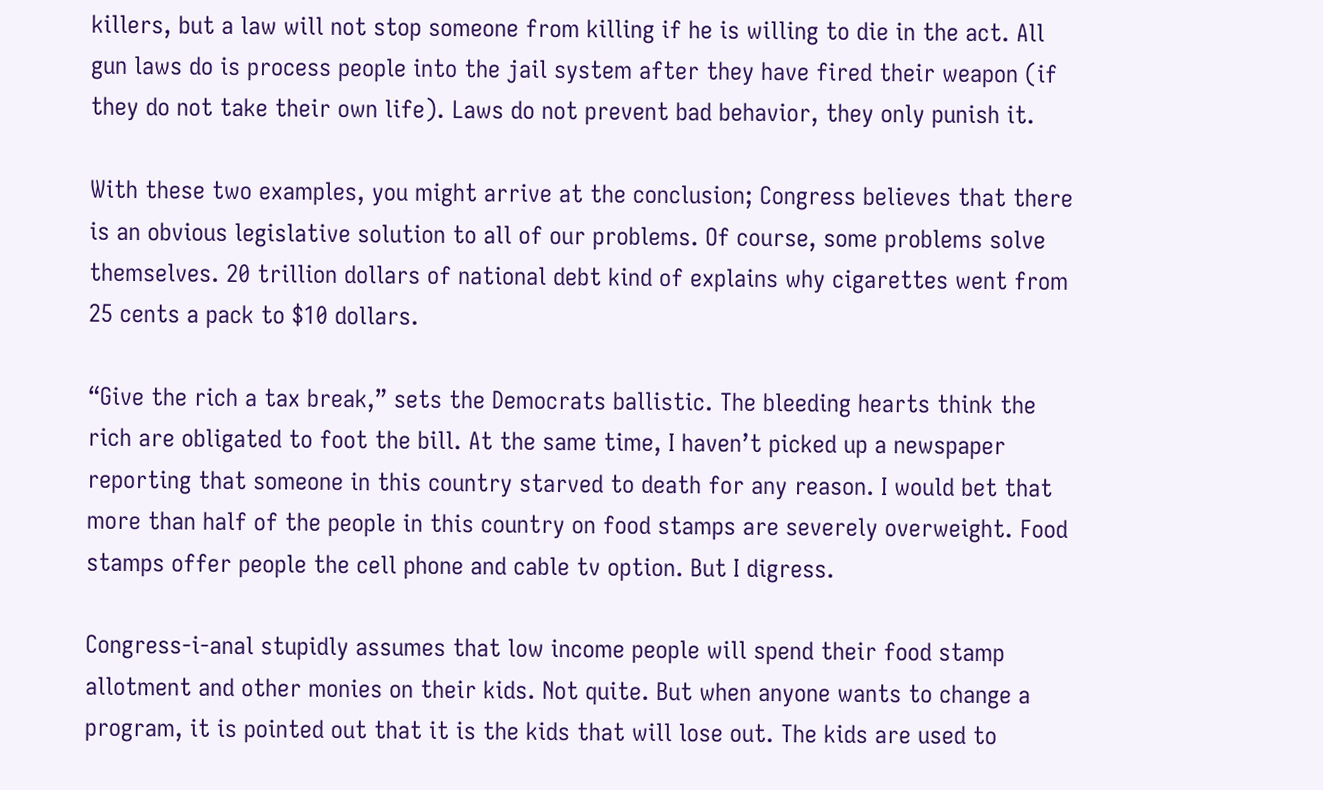killers, but a law will not stop someone from killing if he is willing to die in the act. All gun laws do is process people into the jail system after they have fired their weapon (if they do not take their own life). Laws do not prevent bad behavior, they only punish it.

With these two examples, you might arrive at the conclusion; Congress believes that there is an obvious legislative solution to all of our problems. Of course, some problems solve themselves. 20 trillion dollars of national debt kind of explains why cigarettes went from 25 cents a pack to $10 dollars.

“Give the rich a tax break,” sets the Democrats ballistic. The bleeding hearts think the rich are obligated to foot the bill. At the same time, I haven’t picked up a newspaper reporting that someone in this country starved to death for any reason. I would bet that more than half of the people in this country on food stamps are severely overweight. Food stamps offer people the cell phone and cable tv option. But I digress.

Congress-i-anal stupidly assumes that low income people will spend their food stamp allotment and other monies on their kids. Not quite. But when anyone wants to change a program, it is pointed out that it is the kids that will lose out. The kids are used to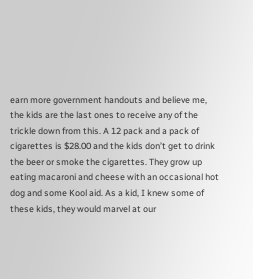earn more government handouts and believe me, the kids are the last ones to receive any of the trickle down from this. A 12 pack and a pack of cigarettes is $28.00 and the kids don’t get to drink the beer or smoke the cigarettes. They grow up eating macaroni and cheese with an occasional hot dog and some Kool aid. As a kid, I knew some of these kids, they would marvel at our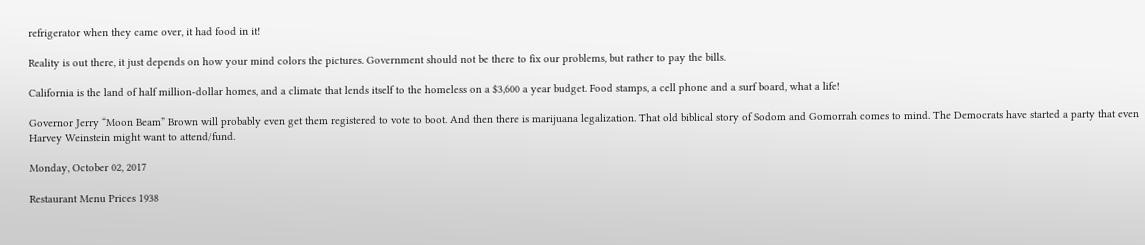refrigerator when they came over, it had food in it!

Reality is out there, it just depends on how your mind colors the pictures. Government should not be there to fix our problems, but rather to pay the bills.

California is the land of half million-dollar homes, and a climate that lends itself to the homeless on a $3,600 a year budget. Food stamps, a cell phone and a surf board, what a life!

Governor Jerry “Moon Beam” Brown will probably even get them registered to vote to boot. And then there is marijuana legalization. That old biblical story of Sodom and Gomorrah comes to mind. The Democrats have started a party that even Harvey Weinstein might want to attend/fund.

Monday, October 02, 2017

Restaurant Menu Prices 1938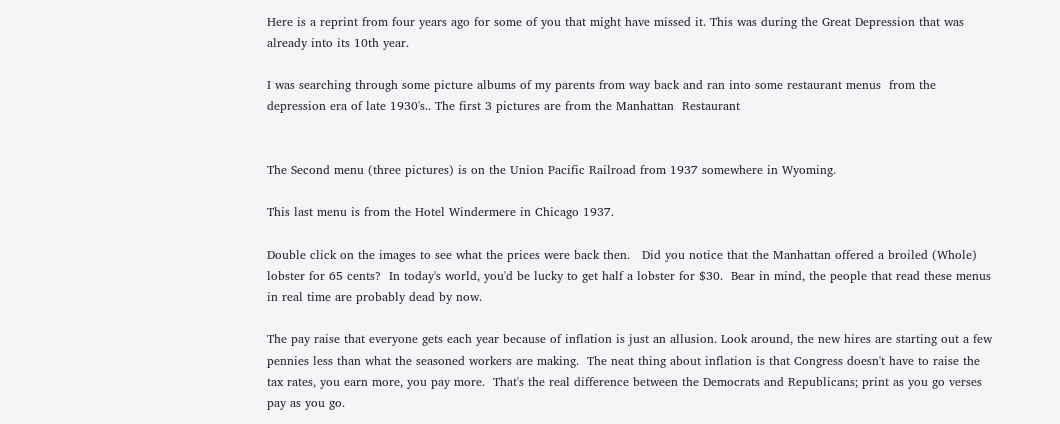Here is a reprint from four years ago for some of you that might have missed it. This was during the Great Depression that was already into its 10th year.

I was searching through some picture albums of my parents from way back and ran into some restaurant menus  from the depression era of late 1930's.. The first 3 pictures are from the Manhattan  Restaurant


The Second menu (three pictures) is on the Union Pacific Railroad from 1937 somewhere in Wyoming.

This last menu is from the Hotel Windermere in Chicago 1937.

Double click on the images to see what the prices were back then.   Did you notice that the Manhattan offered a broiled (Whole) lobster for 65 cents?  In today's world, you'd be lucky to get half a lobster for $30.  Bear in mind, the people that read these menus in real time are probably dead by now.

The pay raise that everyone gets each year because of inflation is just an allusion. Look around, the new hires are starting out a few pennies less than what the seasoned workers are making.  The neat thing about inflation is that Congress doesn't have to raise the tax rates, you earn more, you pay more.  That's the real difference between the Democrats and Republicans; print as you go verses pay as you go.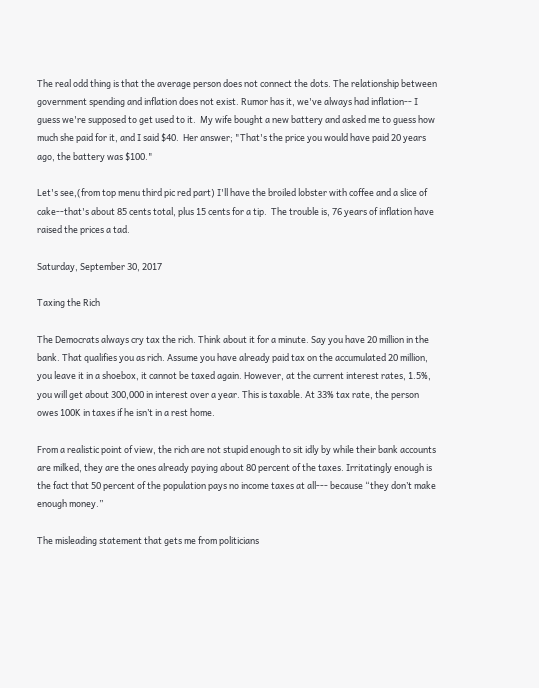The real odd thing is that the average person does not connect the dots. The relationship between government spending and inflation does not exist. Rumor has it, we've always had inflation-- I guess we're supposed to get used to it.  My wife bought a new battery and asked me to guess how much she paid for it, and I said $40.  Her answer; "That's the price you would have paid 20 years ago, the battery was $100."

Let's see,(from top menu third pic red part) I'll have the broiled lobster with coffee and a slice of cake--that's about 85 cents total, plus 15 cents for a tip.  The trouble is, 76 years of inflation have raised the prices a tad.

Saturday, September 30, 2017

Taxing the Rich

The Democrats always cry tax the rich. Think about it for a minute. Say you have 20 million in the bank. That qualifies you as rich. Assume you have already paid tax on the accumulated 20 million, you leave it in a shoebox, it cannot be taxed again. However, at the current interest rates, 1.5%, you will get about 300,000 in interest over a year. This is taxable. At 33% tax rate, the person owes 100K in taxes if he isn’t in a rest home.

From a realistic point of view, the rich are not stupid enough to sit idly by while their bank accounts are milked, they are the ones already paying about 80 percent of the taxes. Irritatingly enough is the fact that 50 percent of the population pays no income taxes at all--- because “they don’t make enough money.”

The misleading statement that gets me from politicians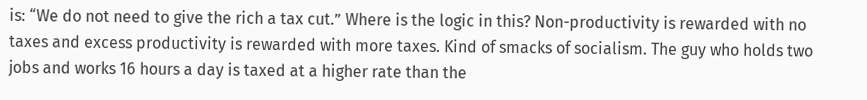is: “We do not need to give the rich a tax cut.” Where is the logic in this? Non-productivity is rewarded with no taxes and excess productivity is rewarded with more taxes. Kind of smacks of socialism. The guy who holds two jobs and works 16 hours a day is taxed at a higher rate than the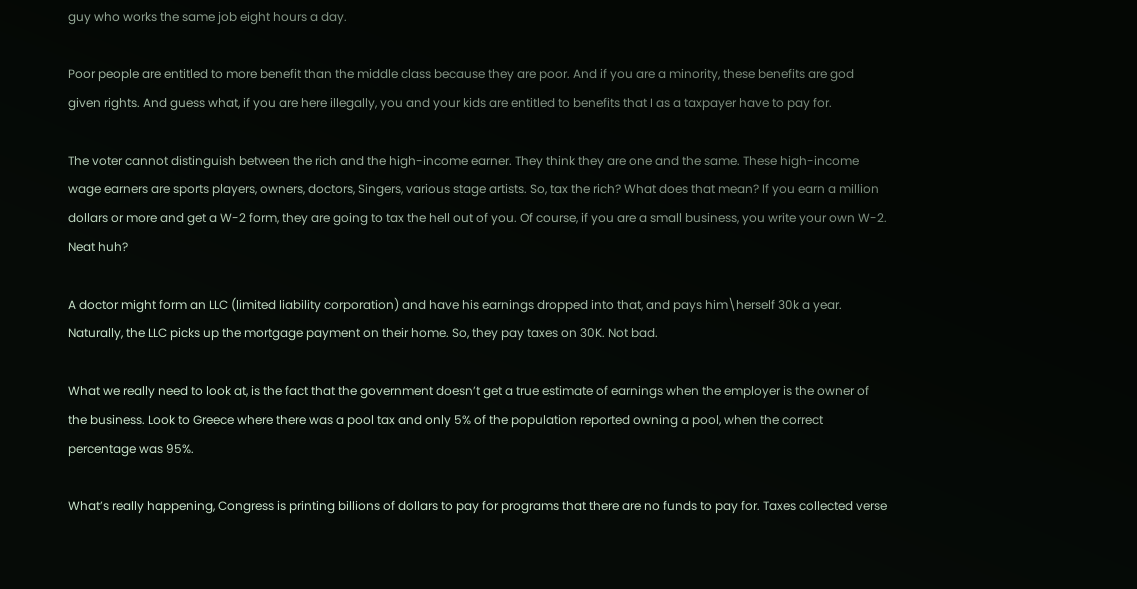guy who works the same job eight hours a day.

Poor people are entitled to more benefit than the middle class because they are poor. And if you are a minority, these benefits are god given rights. And guess what, if you are here illegally, you and your kids are entitled to benefits that I as a taxpayer have to pay for.

The voter cannot distinguish between the rich and the high-income earner. They think they are one and the same. These high-income wage earners are sports players, owners, doctors, Singers, various stage artists. So, tax the rich? What does that mean? If you earn a million dollars or more and get a W-2 form, they are going to tax the hell out of you. Of course, if you are a small business, you write your own W-2. Neat huh?

A doctor might form an LLC (limited liability corporation) and have his earnings dropped into that, and pays him\herself 30k a year. Naturally, the LLC picks up the mortgage payment on their home. So, they pay taxes on 30K. Not bad.

What we really need to look at, is the fact that the government doesn’t get a true estimate of earnings when the employer is the owner of the business. Look to Greece where there was a pool tax and only 5% of the population reported owning a pool, when the correct percentage was 95%.

What’s really happening, Congress is printing billions of dollars to pay for programs that there are no funds to pay for. Taxes collected verse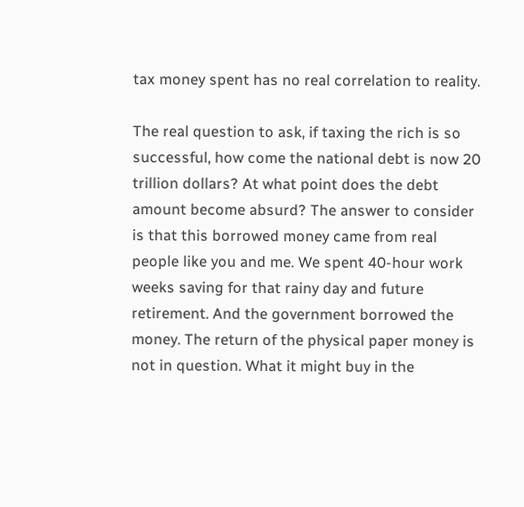tax money spent has no real correlation to reality.

The real question to ask, if taxing the rich is so successful, how come the national debt is now 20 trillion dollars? At what point does the debt amount become absurd? The answer to consider is that this borrowed money came from real people like you and me. We spent 40-hour work weeks saving for that rainy day and future retirement. And the government borrowed the money. The return of the physical paper money is not in question. What it might buy in the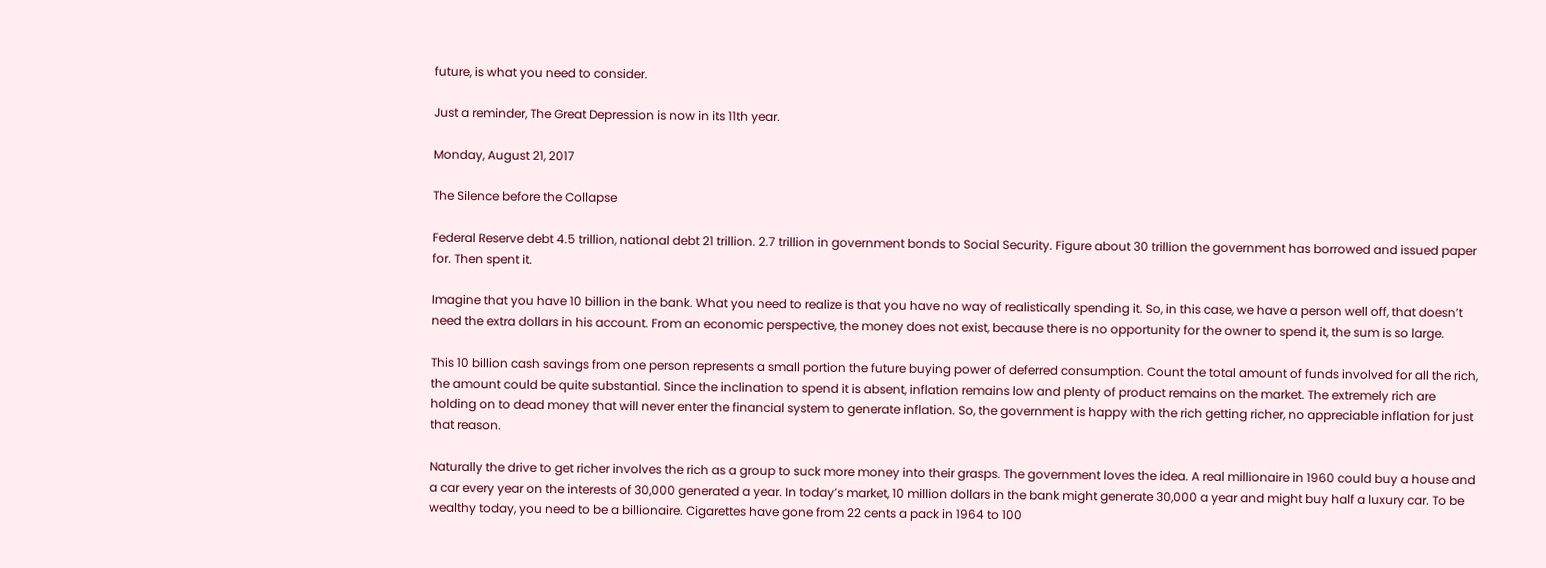future, is what you need to consider.

Just a reminder, The Great Depression is now in its 11th year.

Monday, August 21, 2017

The Silence before the Collapse

Federal Reserve debt 4.5 trillion, national debt 21 trillion. 2.7 trillion in government bonds to Social Security. Figure about 30 trillion the government has borrowed and issued paper for. Then spent it.

Imagine that you have 10 billion in the bank. What you need to realize is that you have no way of realistically spending it. So, in this case, we have a person well off, that doesn’t need the extra dollars in his account. From an economic perspective, the money does not exist, because there is no opportunity for the owner to spend it, the sum is so large.

This 10 billion cash savings from one person represents a small portion the future buying power of deferred consumption. Count the total amount of funds involved for all the rich, the amount could be quite substantial. Since the inclination to spend it is absent, inflation remains low and plenty of product remains on the market. The extremely rich are holding on to dead money that will never enter the financial system to generate inflation. So, the government is happy with the rich getting richer, no appreciable inflation for just that reason.

Naturally the drive to get richer involves the rich as a group to suck more money into their grasps. The government loves the idea. A real millionaire in 1960 could buy a house and a car every year on the interests of 30,000 generated a year. In today’s market, 10 million dollars in the bank might generate 30,000 a year and might buy half a luxury car. To be wealthy today, you need to be a billionaire. Cigarettes have gone from 22 cents a pack in 1964 to 100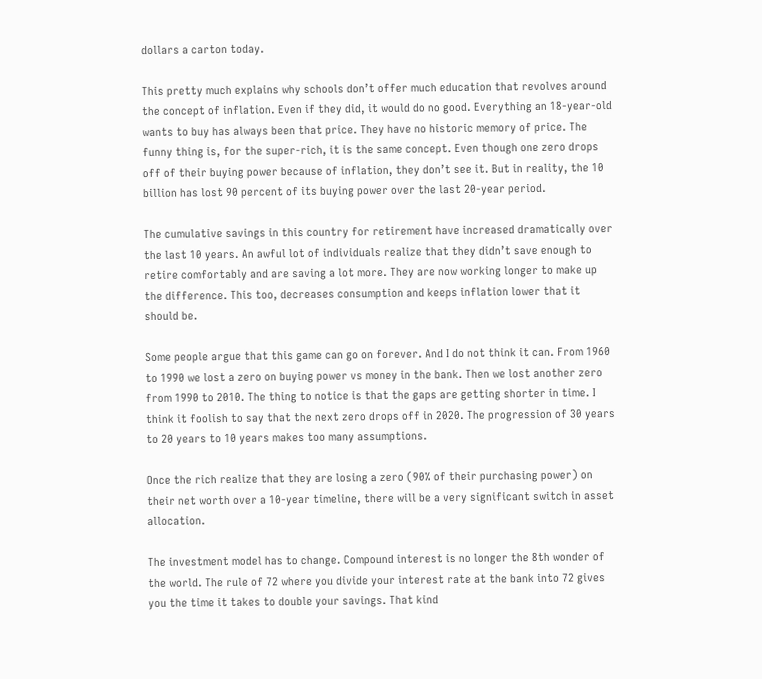dollars a carton today.

This pretty much explains why schools don’t offer much education that revolves around the concept of inflation. Even if they did, it would do no good. Everything an 18-year-old wants to buy has always been that price. They have no historic memory of price. The funny thing is, for the super-rich, it is the same concept. Even though one zero drops off of their buying power because of inflation, they don’t see it. But in reality, the 10 billion has lost 90 percent of its buying power over the last 20-year period.

The cumulative savings in this country for retirement have increased dramatically over the last 10 years. An awful lot of individuals realize that they didn’t save enough to retire comfortably and are saving a lot more. They are now working longer to make up the difference. This too, decreases consumption and keeps inflation lower that it should be.

Some people argue that this game can go on forever. And I do not think it can. From 1960 to 1990 we lost a zero on buying power vs money in the bank. Then we lost another zero from 1990 to 2010. The thing to notice is that the gaps are getting shorter in time. I think it foolish to say that the next zero drops off in 2020. The progression of 30 years to 20 years to 10 years makes too many assumptions.

Once the rich realize that they are losing a zero (90% of their purchasing power) on their net worth over a 10-year timeline, there will be a very significant switch in asset allocation.

The investment model has to change. Compound interest is no longer the 8th wonder of the world. The rule of 72 where you divide your interest rate at the bank into 72 gives you the time it takes to double your savings. That kind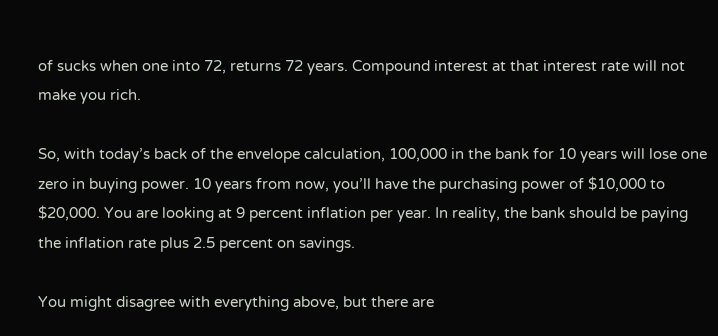of sucks when one into 72, returns 72 years. Compound interest at that interest rate will not make you rich.

So, with today’s back of the envelope calculation, 100,000 in the bank for 10 years will lose one zero in buying power. 10 years from now, you’ll have the purchasing power of $10,000 to $20,000. You are looking at 9 percent inflation per year. In reality, the bank should be paying the inflation rate plus 2.5 percent on savings.

You might disagree with everything above, but there are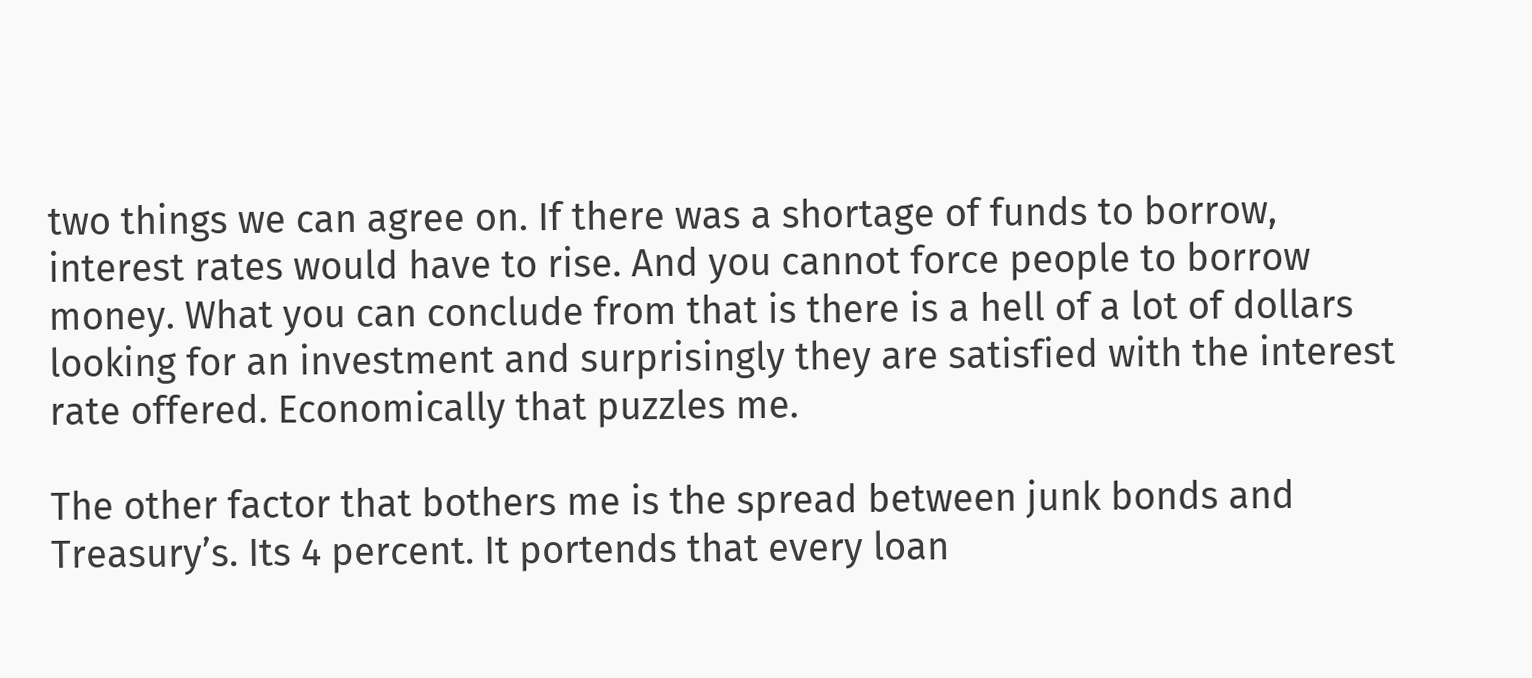two things we can agree on. If there was a shortage of funds to borrow, interest rates would have to rise. And you cannot force people to borrow money. What you can conclude from that is there is a hell of a lot of dollars looking for an investment and surprisingly they are satisfied with the interest rate offered. Economically that puzzles me.

The other factor that bothers me is the spread between junk bonds and Treasury’s. Its 4 percent. It portends that every loan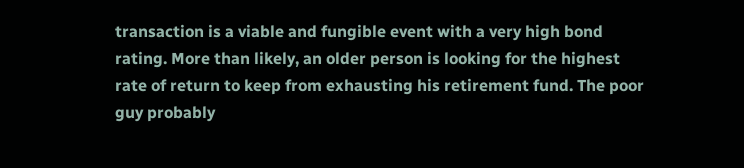transaction is a viable and fungible event with a very high bond rating. More than likely, an older person is looking for the highest rate of return to keep from exhausting his retirement fund. The poor guy probably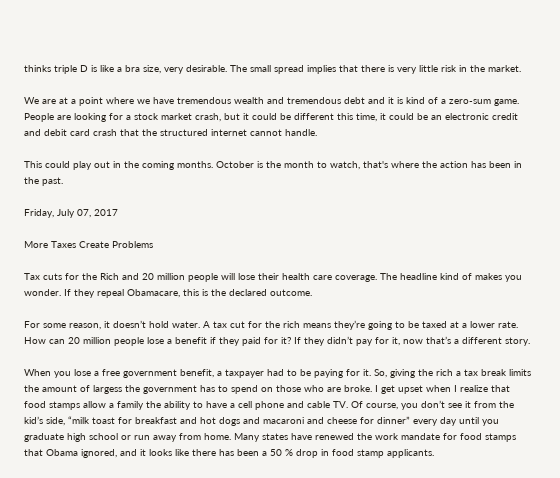thinks triple D is like a bra size, very desirable. The small spread implies that there is very little risk in the market.

We are at a point where we have tremendous wealth and tremendous debt and it is kind of a zero-sum game. People are looking for a stock market crash, but it could be different this time, it could be an electronic credit and debit card crash that the structured internet cannot handle.

This could play out in the coming months. October is the month to watch, that's where the action has been in the past.

Friday, July 07, 2017

More Taxes Create Problems

Tax cuts for the Rich and 20 million people will lose their health care coverage. The headline kind of makes you wonder. If they repeal Obamacare, this is the declared outcome.

For some reason, it doesn’t hold water. A tax cut for the rich means they’re going to be taxed at a lower rate. How can 20 million people lose a benefit if they paid for it? If they didn’t pay for it, now that’s a different story.

When you lose a free government benefit, a taxpayer had to be paying for it. So, giving the rich a tax break limits the amount of largess the government has to spend on those who are broke. I get upset when I realize that food stamps allow a family the ability to have a cell phone and cable TV. Of course, you don’t see it from the kid’s side, “milk toast for breakfast and hot dogs and macaroni and cheese for dinner” every day until you graduate high school or run away from home. Many states have renewed the work mandate for food stamps that Obama ignored, and it looks like there has been a 50 % drop in food stamp applicants.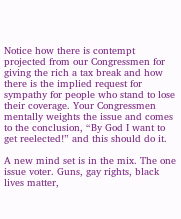Notice how there is contempt projected from our Congressmen for giving the rich a tax break and how there is the implied request for sympathy for people who stand to lose their coverage. Your Congressmen mentally weights the issue and comes to the conclusion, “By God I want to get reelected!” and this should do it.

A new mind set is in the mix. The one issue voter. Guns, gay rights, black lives matter,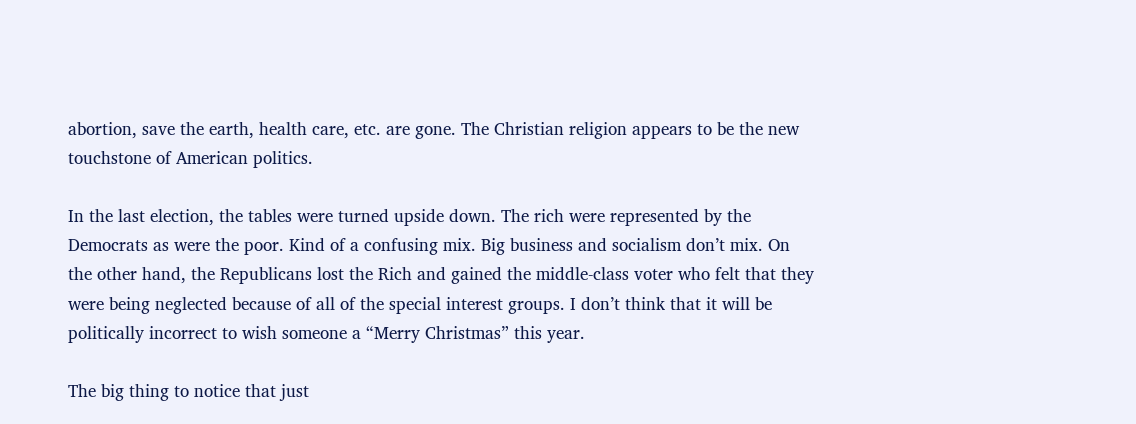abortion, save the earth, health care, etc. are gone. The Christian religion appears to be the new touchstone of American politics.

In the last election, the tables were turned upside down. The rich were represented by the Democrats as were the poor. Kind of a confusing mix. Big business and socialism don’t mix. On the other hand, the Republicans lost the Rich and gained the middle-class voter who felt that they were being neglected because of all of the special interest groups. I don’t think that it will be politically incorrect to wish someone a “Merry Christmas” this year.

The big thing to notice that just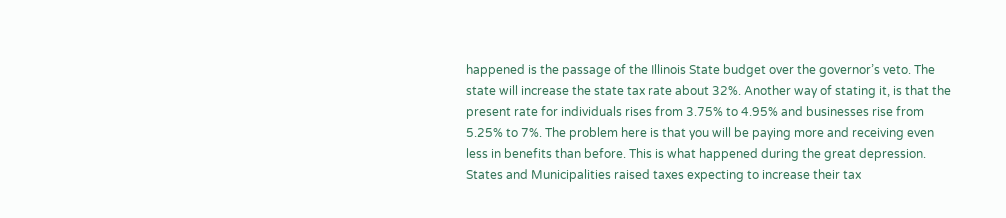happened is the passage of the Illinois State budget over the governor’s veto. The state will increase the state tax rate about 32%. Another way of stating it, is that the present rate for individuals rises from 3.75% to 4.95% and businesses rise from 5.25% to 7%. The problem here is that you will be paying more and receiving even less in benefits than before. This is what happened during the great depression. States and Municipalities raised taxes expecting to increase their tax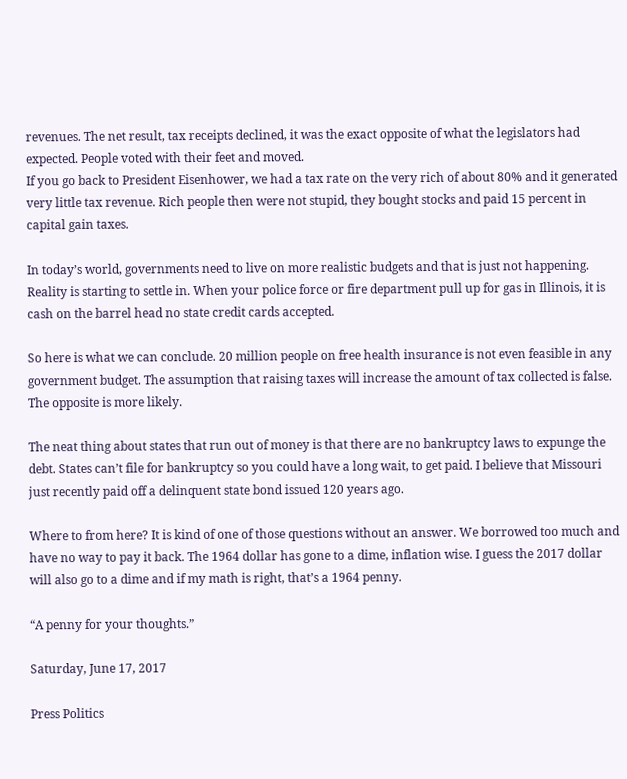revenues. The net result, tax receipts declined, it was the exact opposite of what the legislators had expected. People voted with their feet and moved.
If you go back to President Eisenhower, we had a tax rate on the very rich of about 80% and it generated very little tax revenue. Rich people then were not stupid, they bought stocks and paid 15 percent in capital gain taxes.

In today’s world, governments need to live on more realistic budgets and that is just not happening. Reality is starting to settle in. When your police force or fire department pull up for gas in Illinois, it is cash on the barrel head no state credit cards accepted.

So here is what we can conclude. 20 million people on free health insurance is not even feasible in any government budget. The assumption that raising taxes will increase the amount of tax collected is false. The opposite is more likely.

The neat thing about states that run out of money is that there are no bankruptcy laws to expunge the debt. States can’t file for bankruptcy so you could have a long wait, to get paid. I believe that Missouri just recently paid off a delinquent state bond issued 120 years ago.

Where to from here? It is kind of one of those questions without an answer. We borrowed too much and have no way to pay it back. The 1964 dollar has gone to a dime, inflation wise. I guess the 2017 dollar will also go to a dime and if my math is right, that’s a 1964 penny.

“A penny for your thoughts.”

Saturday, June 17, 2017

Press Politics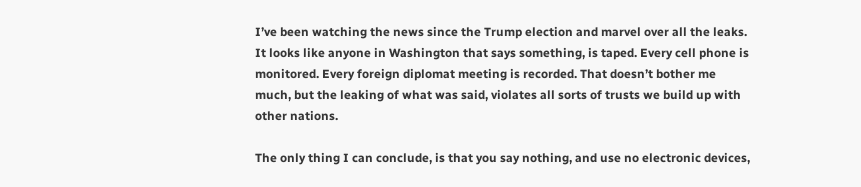I’ve been watching the news since the Trump election and marvel over all the leaks. It looks like anyone in Washington that says something, is taped. Every cell phone is monitored. Every foreign diplomat meeting is recorded. That doesn’t bother me much, but the leaking of what was said, violates all sorts of trusts we build up with other nations.

The only thing I can conclude, is that you say nothing, and use no electronic devices,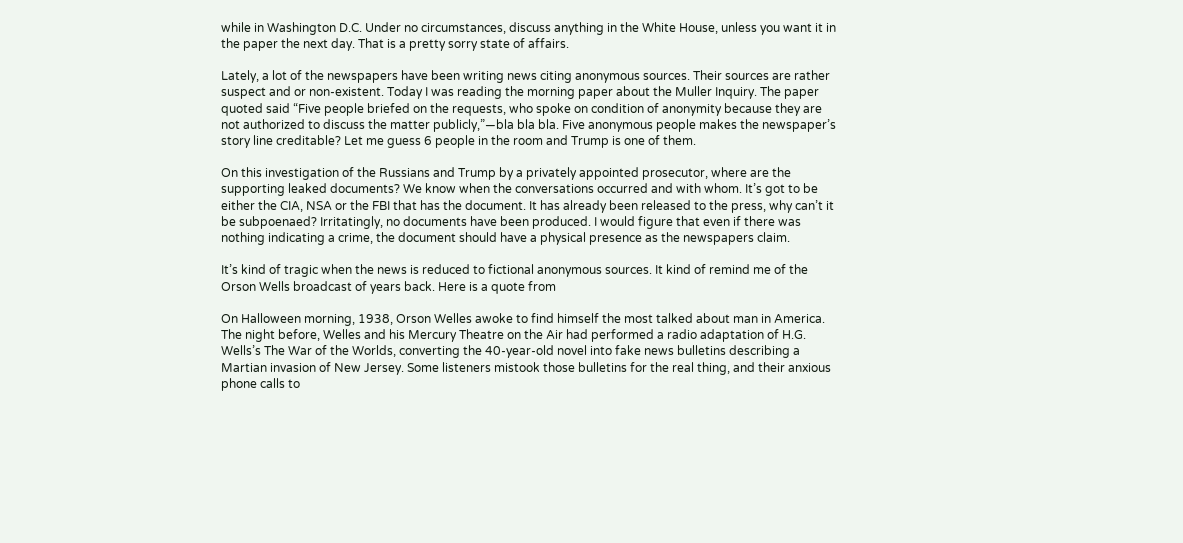while in Washington D.C. Under no circumstances, discuss anything in the White House, unless you want it in the paper the next day. That is a pretty sorry state of affairs.

Lately, a lot of the newspapers have been writing news citing anonymous sources. Their sources are rather suspect and or non-existent. Today I was reading the morning paper about the Muller Inquiry. The paper quoted said “Five people briefed on the requests, who spoke on condition of anonymity because they are not authorized to discuss the matter publicly,”—bla bla bla. Five anonymous people makes the newspaper’s story line creditable? Let me guess 6 people in the room and Trump is one of them.

On this investigation of the Russians and Trump by a privately appointed prosecutor, where are the supporting leaked documents? We know when the conversations occurred and with whom. It’s got to be either the CIA, NSA or the FBI that has the document. It has already been released to the press, why can’t it be subpoenaed? Irritatingly, no documents have been produced. I would figure that even if there was nothing indicating a crime, the document should have a physical presence as the newspapers claim.

It’s kind of tragic when the news is reduced to fictional anonymous sources. It kind of remind me of the Orson Wells broadcast of years back. Here is a quote from

On Halloween morning, 1938, Orson Welles awoke to find himself the most talked about man in America. The night before, Welles and his Mercury Theatre on the Air had performed a radio adaptation of H.G. Wells’s The War of the Worlds, converting the 40-year-old novel into fake news bulletins describing a Martian invasion of New Jersey. Some listeners mistook those bulletins for the real thing, and their anxious phone calls to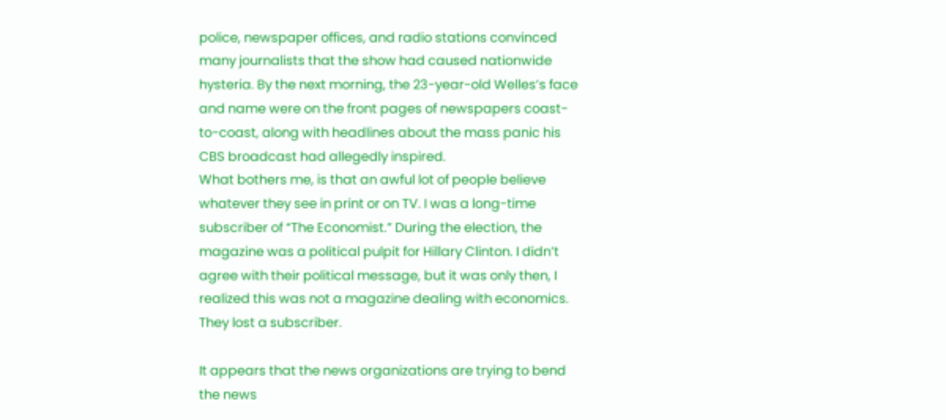police, newspaper offices, and radio stations convinced many journalists that the show had caused nationwide hysteria. By the next morning, the 23-year-old Welles’s face and name were on the front pages of newspapers coast-to-coast, along with headlines about the mass panic his CBS broadcast had allegedly inspired.
What bothers me, is that an awful lot of people believe whatever they see in print or on TV. I was a long-time subscriber of “The Economist.” During the election, the magazine was a political pulpit for Hillary Clinton. I didn’t agree with their political message, but it was only then, I realized this was not a magazine dealing with economics. They lost a subscriber.

It appears that the news organizations are trying to bend the news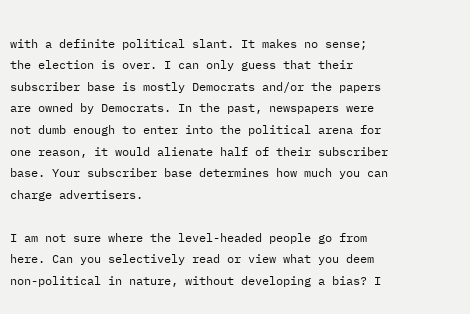with a definite political slant. It makes no sense; the election is over. I can only guess that their subscriber base is mostly Democrats and/or the papers are owned by Democrats. In the past, newspapers were not dumb enough to enter into the political arena for one reason, it would alienate half of their subscriber base. Your subscriber base determines how much you can charge advertisers.

I am not sure where the level-headed people go from here. Can you selectively read or view what you deem non-political in nature, without developing a bias? I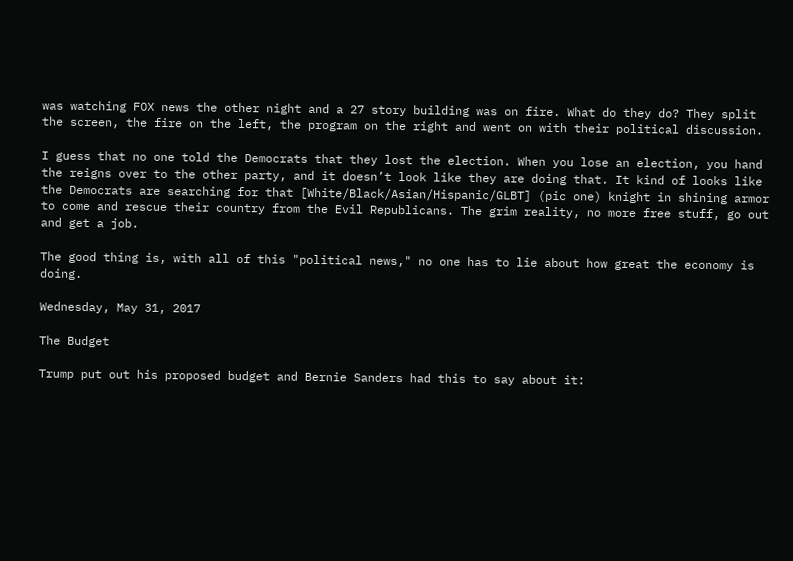was watching FOX news the other night and a 27 story building was on fire. What do they do? They split the screen, the fire on the left, the program on the right and went on with their political discussion.

I guess that no one told the Democrats that they lost the election. When you lose an election, you hand the reigns over to the other party, and it doesn’t look like they are doing that. It kind of looks like the Democrats are searching for that [White/Black/Asian/Hispanic/GLBT] (pic one) knight in shining armor to come and rescue their country from the Evil Republicans. The grim reality, no more free stuff, go out and get a job.

The good thing is, with all of this "political news," no one has to lie about how great the economy is doing.

Wednesday, May 31, 2017

The Budget

Trump put out his proposed budget and Bernie Sanders had this to say about it: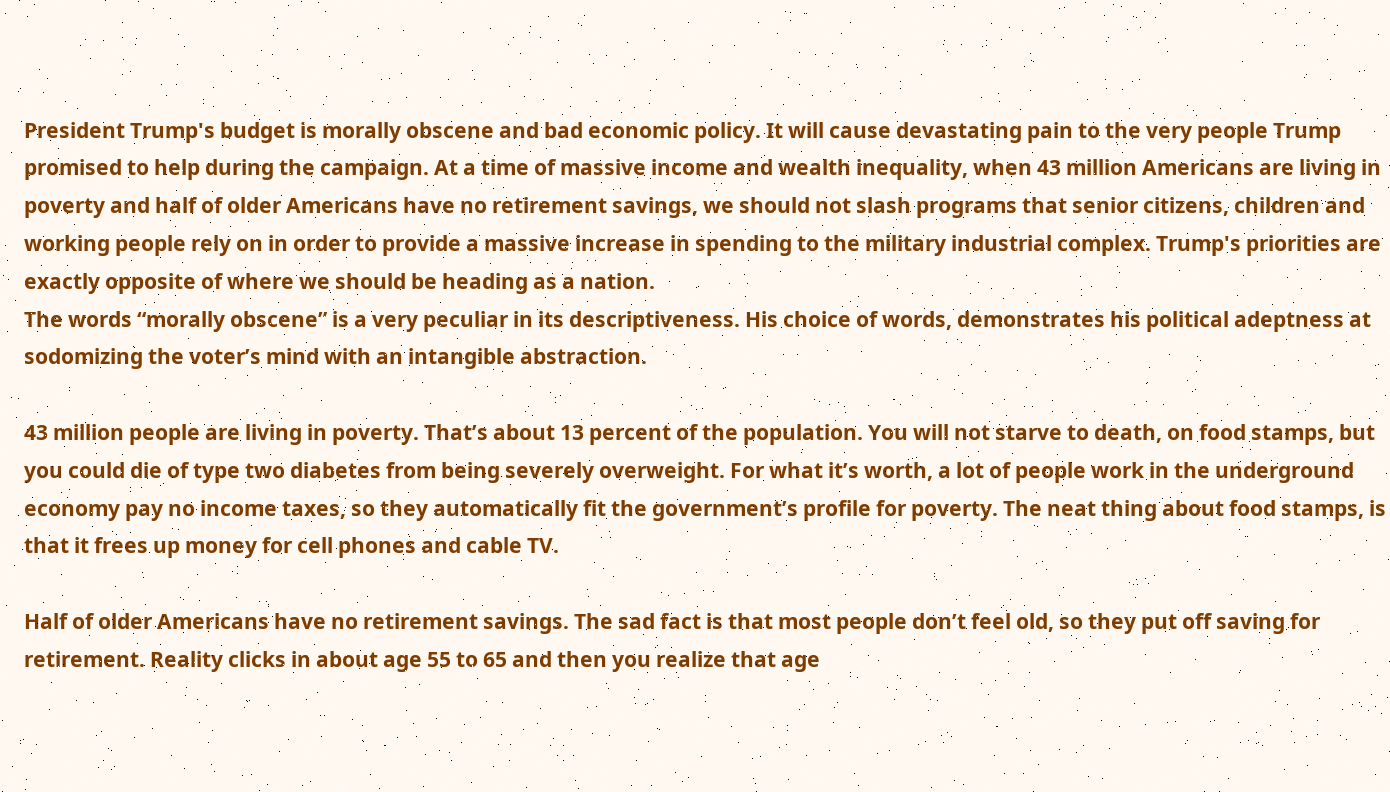President Trump's budget is morally obscene and bad economic policy. It will cause devastating pain to the very people Trump promised to help during the campaign. At a time of massive income and wealth inequality, when 43 million Americans are living in poverty and half of older Americans have no retirement savings, we should not slash programs that senior citizens, children and working people rely on in order to provide a massive increase in spending to the military industrial complex. Trump's priorities are exactly opposite of where we should be heading as a nation.
The words “morally obscene” is a very peculiar in its descriptiveness. His choice of words, demonstrates his political adeptness at sodomizing the voter’s mind with an intangible abstraction.

43 million people are living in poverty. That’s about 13 percent of the population. You will not starve to death, on food stamps, but you could die of type two diabetes from being severely overweight. For what it’s worth, a lot of people work in the underground economy pay no income taxes, so they automatically fit the government’s profile for poverty. The neat thing about food stamps, is that it frees up money for cell phones and cable TV.

Half of older Americans have no retirement savings. The sad fact is that most people don’t feel old, so they put off saving for retirement. Reality clicks in about age 55 to 65 and then you realize that age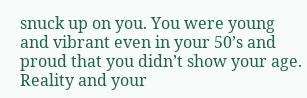snuck up on you. You were young and vibrant even in your 50’s and proud that you didn’t show your age. Reality and your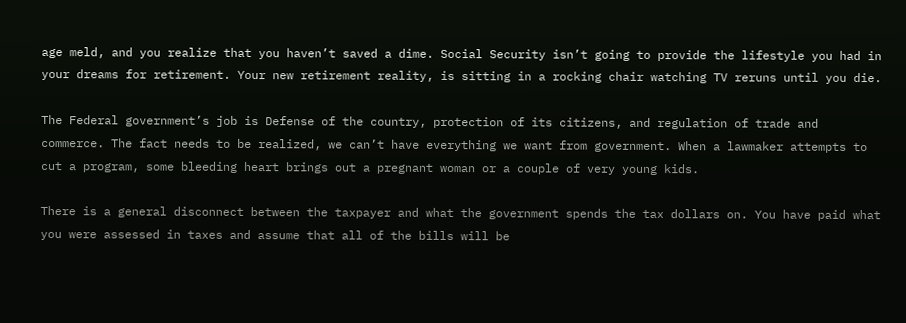age meld, and you realize that you haven’t saved a dime. Social Security isn’t going to provide the lifestyle you had in your dreams for retirement. Your new retirement reality, is sitting in a rocking chair watching TV reruns until you die.

The Federal government’s job is Defense of the country, protection of its citizens, and regulation of trade and commerce. The fact needs to be realized, we can’t have everything we want from government. When a lawmaker attempts to cut a program, some bleeding heart brings out a pregnant woman or a couple of very young kids.

There is a general disconnect between the taxpayer and what the government spends the tax dollars on. You have paid what you were assessed in taxes and assume that all of the bills will be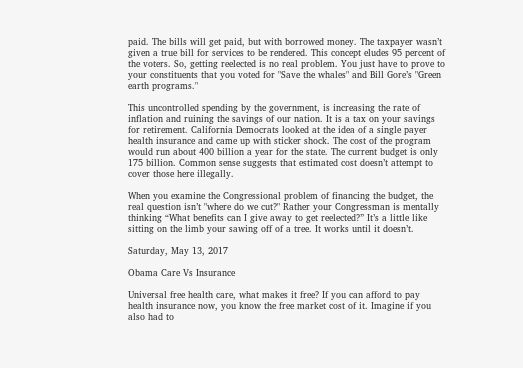paid. The bills will get paid, but with borrowed money. The taxpayer wasn’t given a true bill for services to be rendered. This concept eludes 95 percent of the voters. So, getting reelected is no real problem. You just have to prove to your constituents that you voted for "Save the whales" and Bill Gore’s "Green earth programs."

This uncontrolled spending by the government, is increasing the rate of inflation and ruining the savings of our nation. It is a tax on your savings for retirement. California Democrats looked at the idea of a single payer health insurance and came up with sticker shock. The cost of the program would run about 400 billion a year for the state. The current budget is only 175 billion. Common sense suggests that estimated cost doesn’t attempt to cover those here illegally.

When you examine the Congressional problem of financing the budget, the real question isn’t "where do we cut?" Rather your Congressman is mentally thinking “What benefits can I give away to get reelected?” It’s a little like sitting on the limb your sawing off of a tree. It works until it doesn’t.

Saturday, May 13, 2017

Obama Care Vs Insurance

Universal free health care, what makes it free? If you can afford to pay health insurance now, you know the free market cost of it. Imagine if you also had to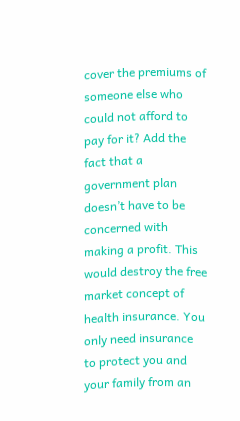cover the premiums of someone else who could not afford to pay for it? Add the fact that a government plan doesn’t have to be concerned with making a profit. This would destroy the free market concept of health insurance. You only need insurance to protect you and your family from an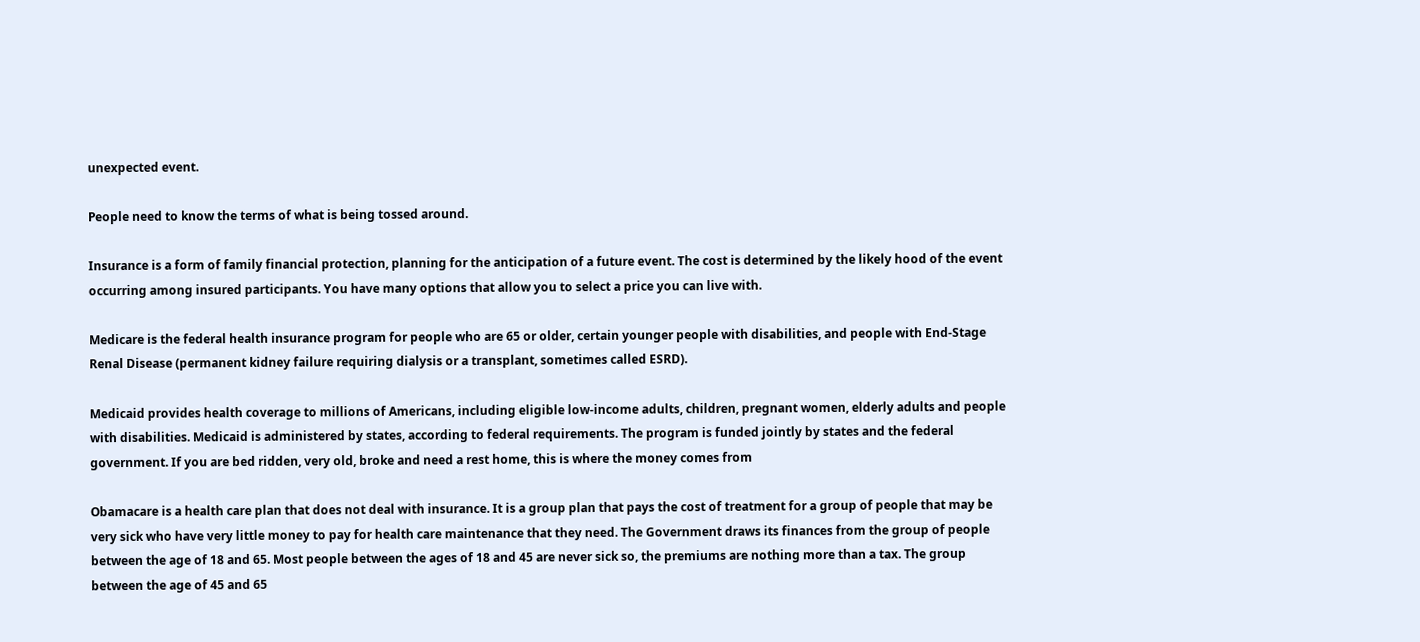unexpected event.

People need to know the terms of what is being tossed around.

Insurance is a form of family financial protection, planning for the anticipation of a future event. The cost is determined by the likely hood of the event occurring among insured participants. You have many options that allow you to select a price you can live with.

Medicare is the federal health insurance program for people who are 65 or older, certain younger people with disabilities, and people with End-Stage Renal Disease (permanent kidney failure requiring dialysis or a transplant, sometimes called ESRD).

Medicaid provides health coverage to millions of Americans, including eligible low-income adults, children, pregnant women, elderly adults and people with disabilities. Medicaid is administered by states, according to federal requirements. The program is funded jointly by states and the federal government. If you are bed ridden, very old, broke and need a rest home, this is where the money comes from

Obamacare is a health care plan that does not deal with insurance. It is a group plan that pays the cost of treatment for a group of people that may be very sick who have very little money to pay for health care maintenance that they need. The Government draws its finances from the group of people between the age of 18 and 65. Most people between the ages of 18 and 45 are never sick so, the premiums are nothing more than a tax. The group between the age of 45 and 65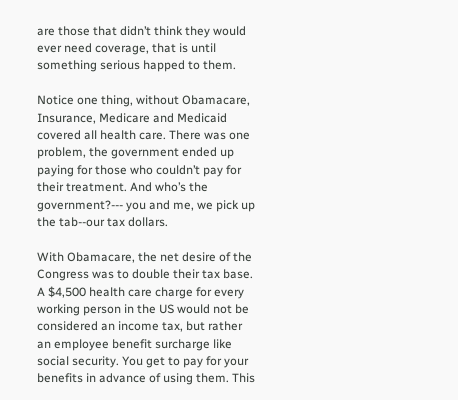are those that didn’t think they would ever need coverage, that is until something serious happed to them.

Notice one thing, without Obamacare, Insurance, Medicare and Medicaid covered all health care. There was one problem, the government ended up paying for those who couldn’t pay for their treatment. And who’s the government?--- you and me, we pick up the tab--our tax dollars.

With Obamacare, the net desire of the Congress was to double their tax base. A $4,500 health care charge for every working person in the US would not be considered an income tax, but rather an employee benefit surcharge like social security. You get to pay for your benefits in advance of using them. This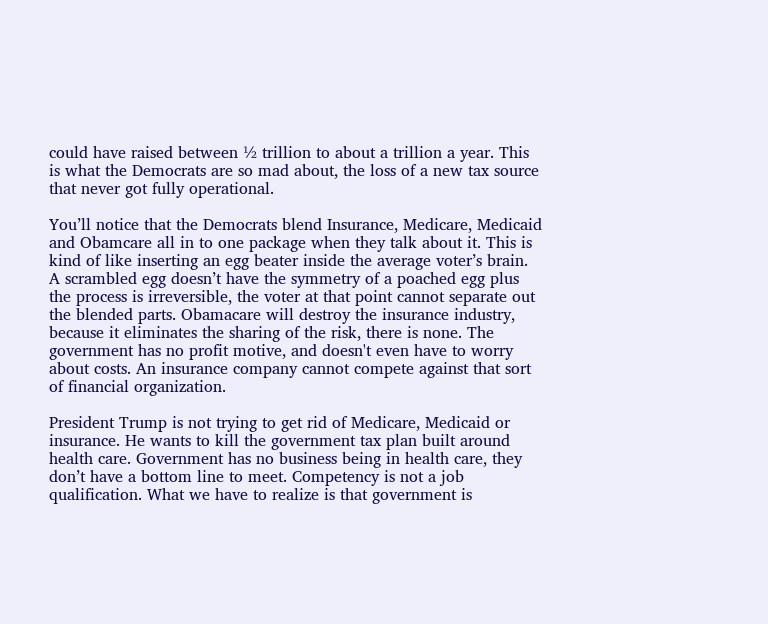could have raised between ½ trillion to about a trillion a year. This is what the Democrats are so mad about, the loss of a new tax source that never got fully operational.

You’ll notice that the Democrats blend Insurance, Medicare, Medicaid and Obamcare all in to one package when they talk about it. This is kind of like inserting an egg beater inside the average voter’s brain. A scrambled egg doesn’t have the symmetry of a poached egg plus the process is irreversible, the voter at that point cannot separate out the blended parts. Obamacare will destroy the insurance industry, because it eliminates the sharing of the risk, there is none. The government has no profit motive, and doesn't even have to worry about costs. An insurance company cannot compete against that sort of financial organization.

President Trump is not trying to get rid of Medicare, Medicaid or insurance. He wants to kill the government tax plan built around health care. Government has no business being in health care, they don’t have a bottom line to meet. Competency is not a job qualification. What we have to realize is that government is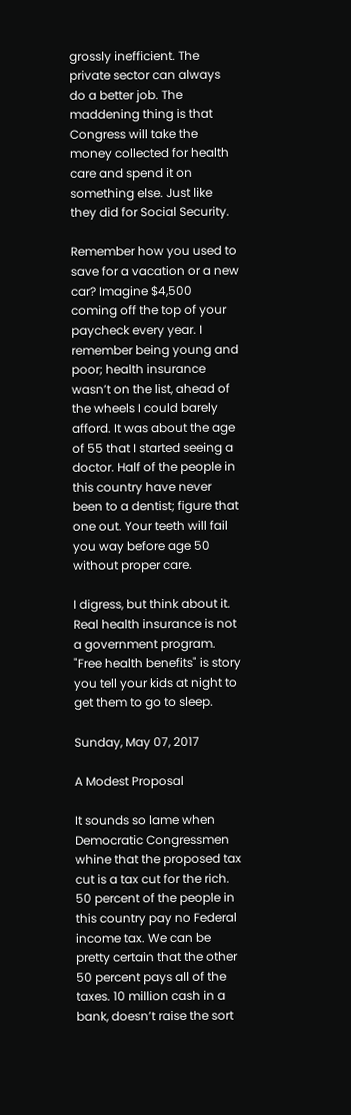grossly inefficient. The private sector can always do a better job. The maddening thing is that Congress will take the money collected for health care and spend it on something else. Just like they did for Social Security.

Remember how you used to save for a vacation or a new car? Imagine $4,500 coming off the top of your paycheck every year. I remember being young and poor; health insurance wasn’t on the list, ahead of the wheels I could barely afford. It was about the age of 55 that I started seeing a doctor. Half of the people in this country have never been to a dentist; figure that one out. Your teeth will fail you way before age 50 without proper care.

I digress, but think about it. Real health insurance is not a government program. "Free health benefits" is story you tell your kids at night to get them to go to sleep.

Sunday, May 07, 2017

A Modest Proposal

It sounds so lame when Democratic Congressmen whine that the proposed tax cut is a tax cut for the rich. 50 percent of the people in this country pay no Federal income tax. We can be pretty certain that the other 50 percent pays all of the taxes. 10 million cash in a bank, doesn’t raise the sort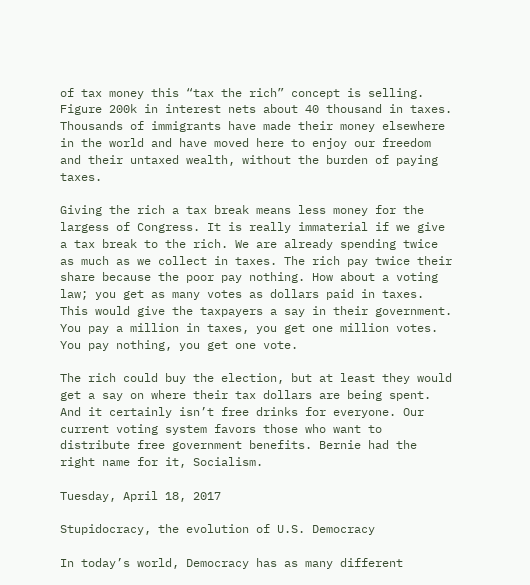of tax money this “tax the rich” concept is selling. Figure 200k in interest nets about 40 thousand in taxes. Thousands of immigrants have made their money elsewhere in the world and have moved here to enjoy our freedom and their untaxed wealth, without the burden of paying taxes.

Giving the rich a tax break means less money for the largess of Congress. It is really immaterial if we give a tax break to the rich. We are already spending twice as much as we collect in taxes. The rich pay twice their share because the poor pay nothing. How about a voting law; you get as many votes as dollars paid in taxes. This would give the taxpayers a say in their government. You pay a million in taxes, you get one million votes. You pay nothing, you get one vote.

The rich could buy the election, but at least they would get a say on where their tax dollars are being spent. And it certainly isn’t free drinks for everyone. Our current voting system favors those who want to distribute free government benefits. Bernie had the right name for it, Socialism.

Tuesday, April 18, 2017

Stupidocracy, the evolution of U.S. Democracy

In today’s world, Democracy has as many different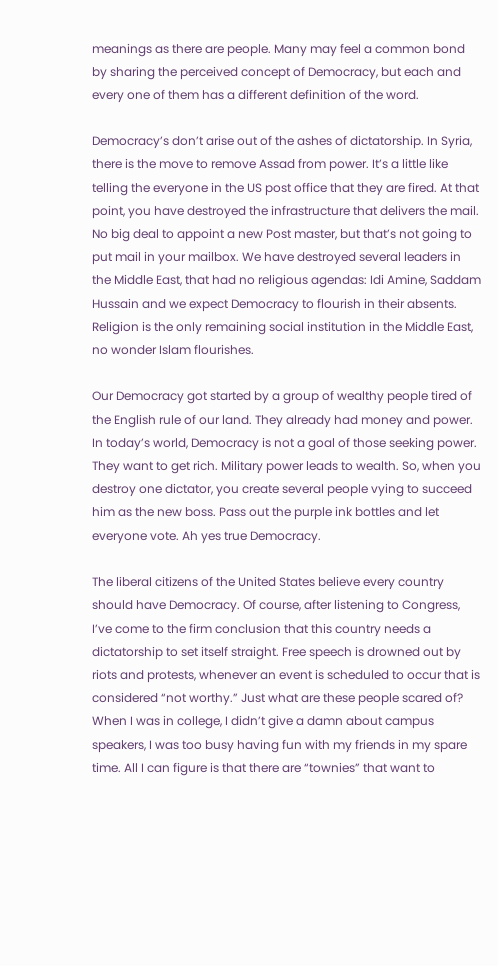meanings as there are people. Many may feel a common bond by sharing the perceived concept of Democracy, but each and every one of them has a different definition of the word.

Democracy’s don’t arise out of the ashes of dictatorship. In Syria, there is the move to remove Assad from power. It’s a little like telling the everyone in the US post office that they are fired. At that point, you have destroyed the infrastructure that delivers the mail. No big deal to appoint a new Post master, but that’s not going to put mail in your mailbox. We have destroyed several leaders in the Middle East, that had no religious agendas: Idi Amine, Saddam Hussain and we expect Democracy to flourish in their absents. Religion is the only remaining social institution in the Middle East, no wonder Islam flourishes.

Our Democracy got started by a group of wealthy people tired of the English rule of our land. They already had money and power. In today’s world, Democracy is not a goal of those seeking power. They want to get rich. Military power leads to wealth. So, when you destroy one dictator, you create several people vying to succeed him as the new boss. Pass out the purple ink bottles and let everyone vote. Ah yes true Democracy.

The liberal citizens of the United States believe every country should have Democracy. Of course, after listening to Congress, I’ve come to the firm conclusion that this country needs a dictatorship to set itself straight. Free speech is drowned out by riots and protests, whenever an event is scheduled to occur that is considered “not worthy.” Just what are these people scared of? When I was in college, I didn’t give a damn about campus speakers, I was too busy having fun with my friends in my spare time. All I can figure is that there are “townies” that want to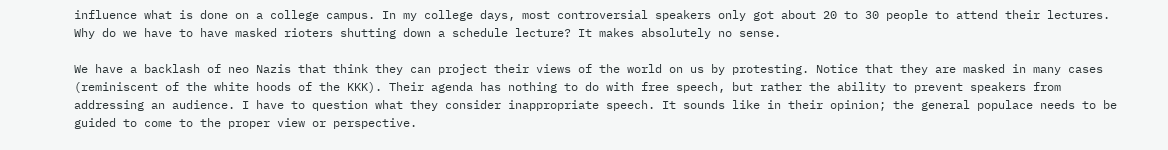influence what is done on a college campus. In my college days, most controversial speakers only got about 20 to 30 people to attend their lectures. Why do we have to have masked rioters shutting down a schedule lecture? It makes absolutely no sense.

We have a backlash of neo Nazis that think they can project their views of the world on us by protesting. Notice that they are masked in many cases (reminiscent of the white hoods of the KKK). Their agenda has nothing to do with free speech, but rather the ability to prevent speakers from addressing an audience. I have to question what they consider inappropriate speech. It sounds like in their opinion; the general populace needs to be guided to come to the proper view or perspective.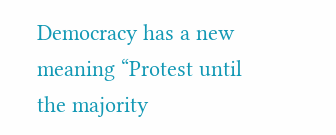Democracy has a new meaning “Protest until the majority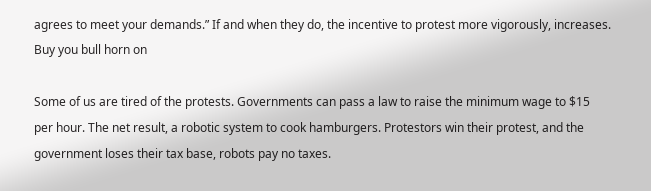agrees to meet your demands.” If and when they do, the incentive to protest more vigorously, increases. Buy you bull horn on

Some of us are tired of the protests. Governments can pass a law to raise the minimum wage to $15 per hour. The net result, a robotic system to cook hamburgers. Protestors win their protest, and the government loses their tax base, robots pay no taxes.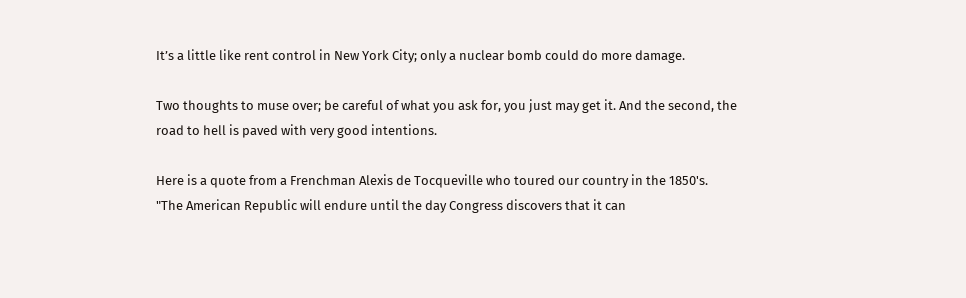It’s a little like rent control in New York City; only a nuclear bomb could do more damage.

Two thoughts to muse over; be careful of what you ask for, you just may get it. And the second, the road to hell is paved with very good intentions.

Here is a quote from a Frenchman Alexis de Tocqueville who toured our country in the 1850's.
"The American Republic will endure until the day Congress discovers that it can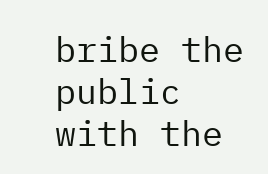bribe the public with the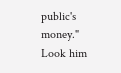public's money."
Look him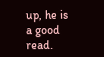up, he is a good read.